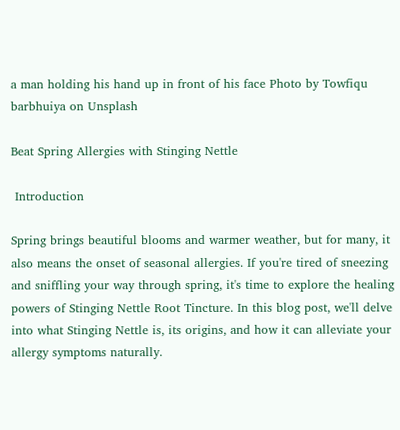a man holding his hand up in front of his face Photo by Towfiqu barbhuiya on Unsplash

Beat Spring Allergies with Stinging Nettle

 Introduction

Spring brings beautiful blooms and warmer weather, but for many, it also means the onset of seasonal allergies. If you're tired of sneezing and sniffling your way through spring, it's time to explore the healing powers of Stinging Nettle Root Tincture. In this blog post, we'll delve into what Stinging Nettle is, its origins, and how it can alleviate your allergy symptoms naturally.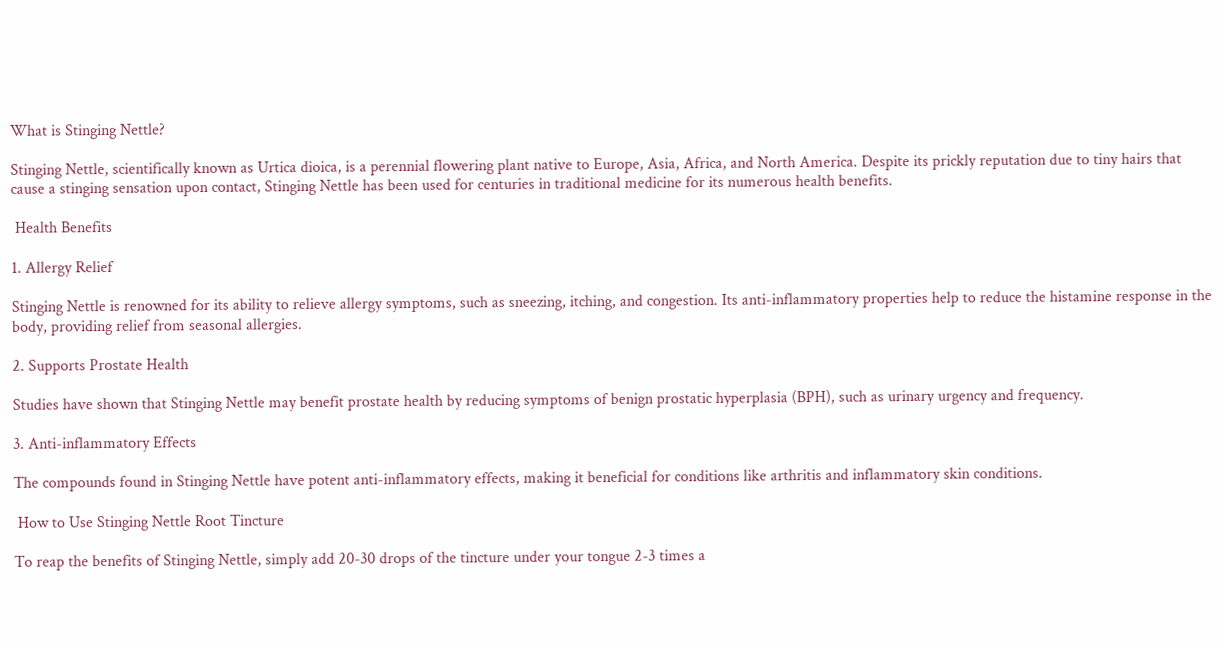What is Stinging Nettle?

Stinging Nettle, scientifically known as Urtica dioica, is a perennial flowering plant native to Europe, Asia, Africa, and North America. Despite its prickly reputation due to tiny hairs that cause a stinging sensation upon contact, Stinging Nettle has been used for centuries in traditional medicine for its numerous health benefits.

 Health Benefits

1. Allergy Relief

Stinging Nettle is renowned for its ability to relieve allergy symptoms, such as sneezing, itching, and congestion. Its anti-inflammatory properties help to reduce the histamine response in the body, providing relief from seasonal allergies.

2. Supports Prostate Health

Studies have shown that Stinging Nettle may benefit prostate health by reducing symptoms of benign prostatic hyperplasia (BPH), such as urinary urgency and frequency.

3. Anti-inflammatory Effects

The compounds found in Stinging Nettle have potent anti-inflammatory effects, making it beneficial for conditions like arthritis and inflammatory skin conditions.

 How to Use Stinging Nettle Root Tincture

To reap the benefits of Stinging Nettle, simply add 20-30 drops of the tincture under your tongue 2-3 times a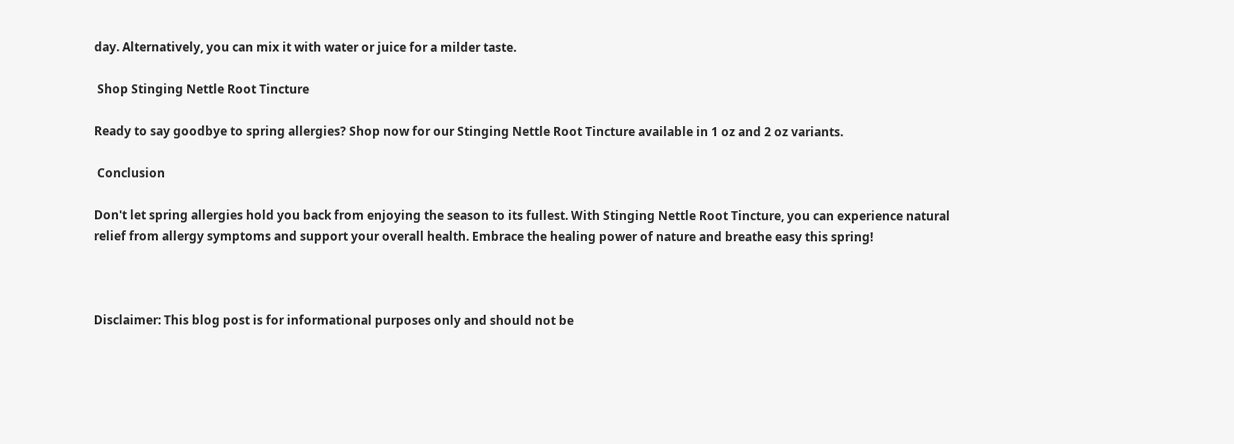day. Alternatively, you can mix it with water or juice for a milder taste.

 Shop Stinging Nettle Root Tincture

Ready to say goodbye to spring allergies? Shop now for our Stinging Nettle Root Tincture available in 1 oz and 2 oz variants.

 Conclusion

Don't let spring allergies hold you back from enjoying the season to its fullest. With Stinging Nettle Root Tincture, you can experience natural relief from allergy symptoms and support your overall health. Embrace the healing power of nature and breathe easy this spring!



Disclaimer: This blog post is for informational purposes only and should not be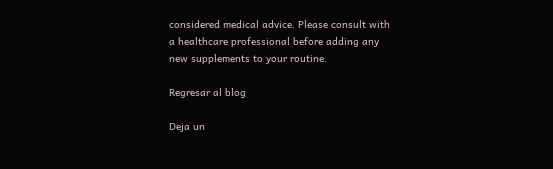considered medical advice. Please consult with a healthcare professional before adding any new supplements to your routine.

Regresar al blog

Deja un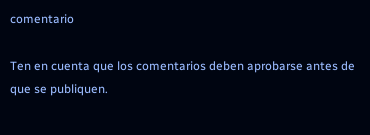comentario

Ten en cuenta que los comentarios deben aprobarse antes de que se publiquen.